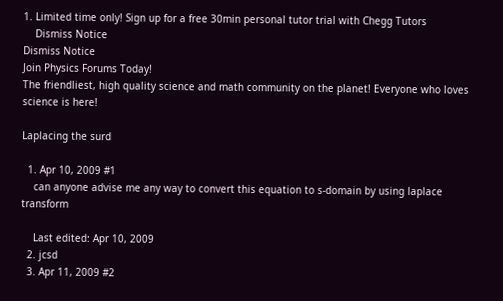1. Limited time only! Sign up for a free 30min personal tutor trial with Chegg Tutors
    Dismiss Notice
Dismiss Notice
Join Physics Forums Today!
The friendliest, high quality science and math community on the planet! Everyone who loves science is here!

Laplacing the surd

  1. Apr 10, 2009 #1
    can anyone advise me any way to convert this equation to s-domain by using laplace transform

    Last edited: Apr 10, 2009
  2. jcsd
  3. Apr 11, 2009 #2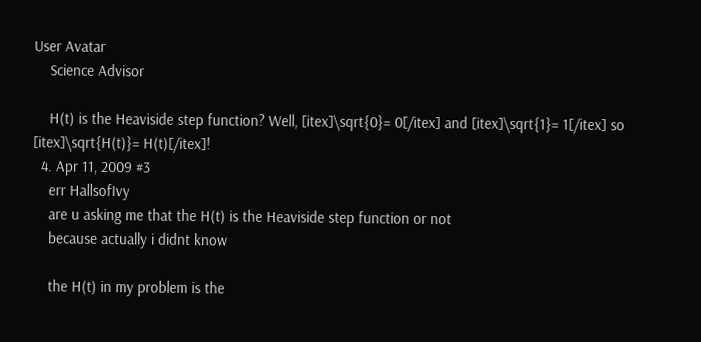User Avatar
    Science Advisor

    H(t) is the Heaviside step function? Well, [itex]\sqrt{0}= 0[/itex] and [itex]\sqrt{1}= 1[/itex] so [itex]\sqrt{H(t)}= H(t)[/itex]!
  4. Apr 11, 2009 #3
    err HallsofIvy
    are u asking me that the H(t) is the Heaviside step function or not
    because actually i didnt know

    the H(t) in my problem is the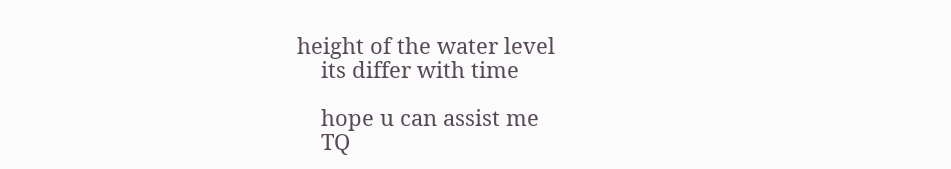height of the water level
    its differ with time

    hope u can assist me
    TQ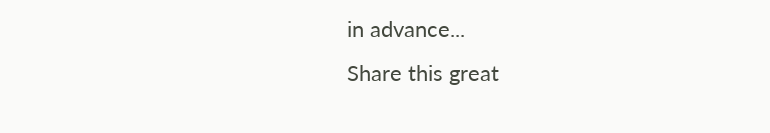in advance...
Share this great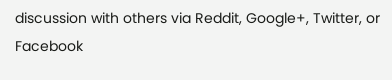discussion with others via Reddit, Google+, Twitter, or Facebook